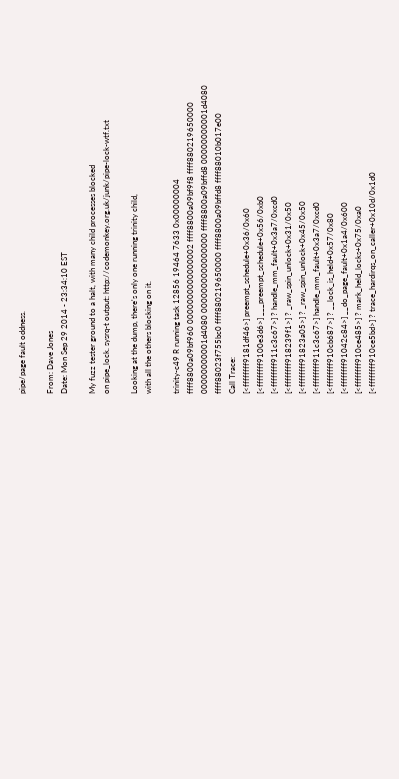pipe/page fault oddness.

From: Dave Jones
Date: Mon Sep 29 2014 - 23:34:10 EST

My fuzz tester ground to a halt, with many child processes blocked
on pipe_lock. sysrq-t output: http://codemonkey.org.uk/junk/pipe-lock-wtf.txt

Looking at the dump, there's only one running trinity child,
with all the others blocking on it.

trinity-c49 R running task 12856 19464 7633 0x00000004
ffff8800a09bf960 0000000000000002 ffff8800a09bf9f8 ffff880219650000
00000000001d4080 0000000000000000 ffff8800a09bffd8 00000000001d4080
ffff88023f755bc0 ffff880219650000 ffff8800a09bffd8 ffff88010b017e00
Call Trace:
[<ffffffff9181df46>] preempt_schedule+0x36/0x60
[<ffffffff9100e3d6>] ___preempt_schedule+0x56/0xb0
[<ffffffff911c3c67>] ? handle_mm_fault+0x3a7/0xcd0
[<ffffffff918239f1>] ? _raw_spin_unlock+0x31/0x50
[<ffffffff91823a05>] ? _raw_spin_unlock+0x45/0x50
[<ffffffff911c3c67>] handle_mm_fault+0x3a7/0xcd0
[<ffffffff910cb687>] ? __lock_is_held+0x57/0x80
[<ffffffff91042c84>] __do_page_fault+0x1a4/0x600
[<ffffffff910ce485>] ? mark_held_locks+0x75/0xa0
[<ffffffff910ce5bd>] ? trace_hardirqs_on_caller+0x10d/0x1d0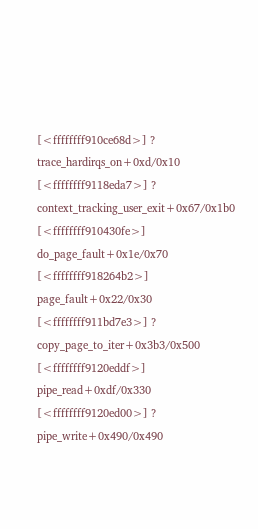[<ffffffff910ce68d>] ? trace_hardirqs_on+0xd/0x10
[<ffffffff9118eda7>] ? context_tracking_user_exit+0x67/0x1b0
[<ffffffff910430fe>] do_page_fault+0x1e/0x70
[<ffffffff918264b2>] page_fault+0x22/0x30
[<ffffffff911bd7e3>] ? copy_page_to_iter+0x3b3/0x500
[<ffffffff9120eddf>] pipe_read+0xdf/0x330
[<ffffffff9120ed00>] ? pipe_write+0x490/0x490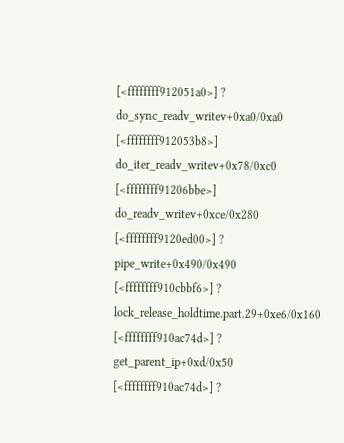[<ffffffff912051a0>] ? do_sync_readv_writev+0xa0/0xa0
[<ffffffff912053b8>] do_iter_readv_writev+0x78/0xc0
[<ffffffff91206bbe>] do_readv_writev+0xce/0x280
[<ffffffff9120ed00>] ? pipe_write+0x490/0x490
[<ffffffff910cbbf6>] ? lock_release_holdtime.part.29+0xe6/0x160
[<ffffffff910ac74d>] ? get_parent_ip+0xd/0x50
[<ffffffff910ac74d>] ?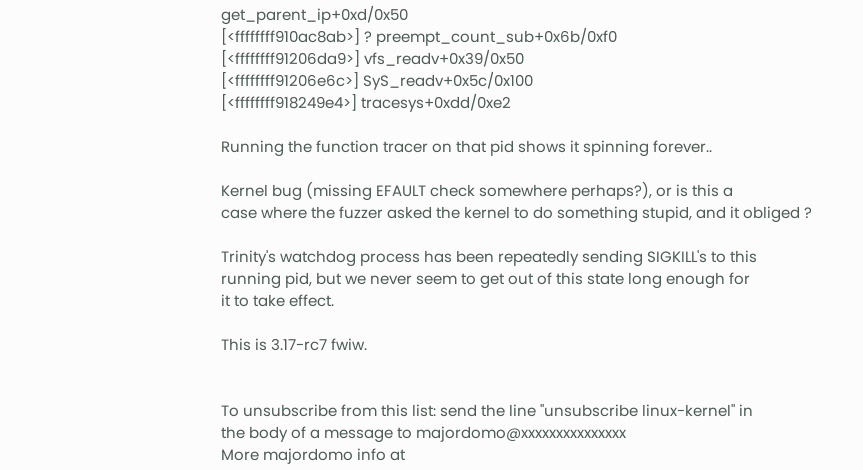get_parent_ip+0xd/0x50
[<ffffffff910ac8ab>] ? preempt_count_sub+0x6b/0xf0
[<ffffffff91206da9>] vfs_readv+0x39/0x50
[<ffffffff91206e6c>] SyS_readv+0x5c/0x100
[<ffffffff918249e4>] tracesys+0xdd/0xe2

Running the function tracer on that pid shows it spinning forever..

Kernel bug (missing EFAULT check somewhere perhaps?), or is this a
case where the fuzzer asked the kernel to do something stupid, and it obliged ?

Trinity's watchdog process has been repeatedly sending SIGKILL's to this
running pid, but we never seem to get out of this state long enough for
it to take effect.

This is 3.17-rc7 fwiw.


To unsubscribe from this list: send the line "unsubscribe linux-kernel" in
the body of a message to majordomo@xxxxxxxxxxxxxxx
More majordomo info at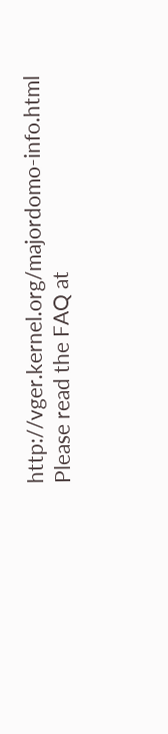http://vger.kernel.org/majordomo-info.html
Please read the FAQ at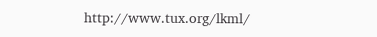http://www.tux.org/lkml/